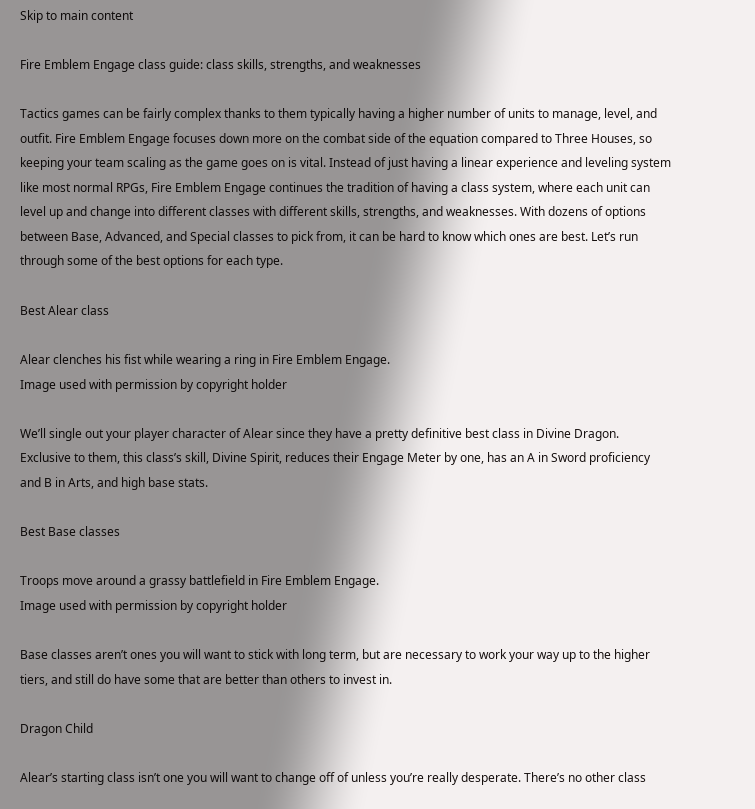Skip to main content

Fire Emblem Engage class guide: class skills, strengths, and weaknesses

Tactics games can be fairly complex thanks to them typically having a higher number of units to manage, level, and outfit. Fire Emblem Engage focuses down more on the combat side of the equation compared to Three Houses, so keeping your team scaling as the game goes on is vital. Instead of just having a linear experience and leveling system like most normal RPGs, Fire Emblem Engage continues the tradition of having a class system, where each unit can level up and change into different classes with different skills, strengths, and weaknesses. With dozens of options between Base, Advanced, and Special classes to pick from, it can be hard to know which ones are best. Let’s run through some of the best options for each type.

Best Alear class

Alear clenches his fist while wearing a ring in Fire Emblem Engage.
Image used with permission by copyright holder

We’ll single out your player character of Alear since they have a pretty definitive best class in Divine Dragon. Exclusive to them, this class’s skill, Divine Spirit, reduces their Engage Meter by one, has an A in Sword proficiency and B in Arts, and high base stats.

Best Base classes

Troops move around a grassy battlefield in Fire Emblem Engage.
Image used with permission by copyright holder

Base classes aren’t ones you will want to stick with long term, but are necessary to work your way up to the higher tiers, and still do have some that are better than others to invest in.

Dragon Child

Alear’s starting class isn’t one you will want to change off of unless you’re really desperate. There’s no other class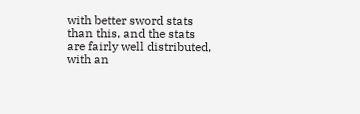with better sword stats than this, and the stats are fairly well distributed, with an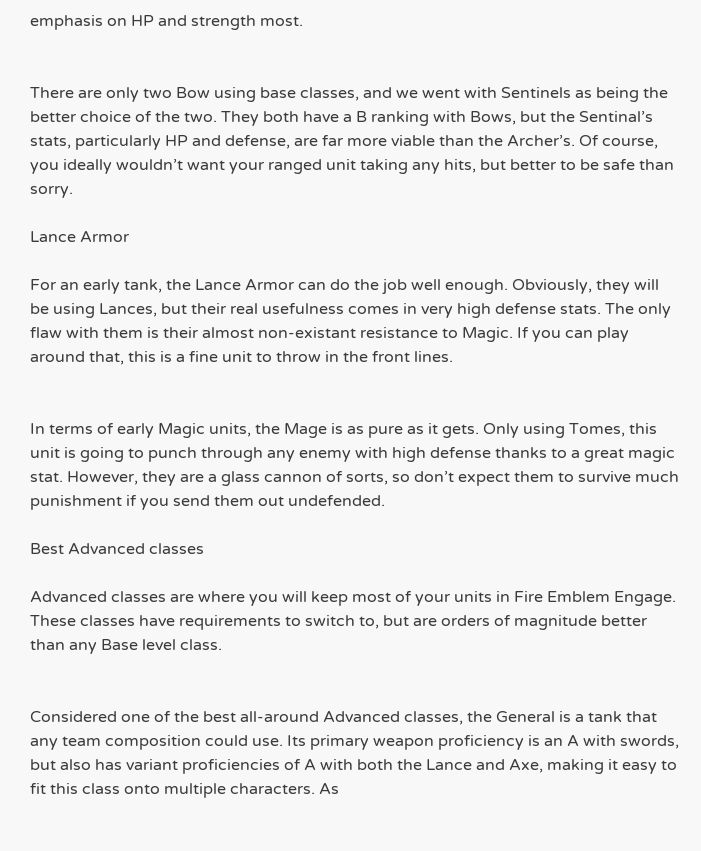emphasis on HP and strength most.


There are only two Bow using base classes, and we went with Sentinels as being the better choice of the two. They both have a B ranking with Bows, but the Sentinal’s stats, particularly HP and defense, are far more viable than the Archer’s. Of course, you ideally wouldn’t want your ranged unit taking any hits, but better to be safe than sorry.

Lance Armor

For an early tank, the Lance Armor can do the job well enough. Obviously, they will be using Lances, but their real usefulness comes in very high defense stats. The only flaw with them is their almost non-existant resistance to Magic. If you can play around that, this is a fine unit to throw in the front lines.


In terms of early Magic units, the Mage is as pure as it gets. Only using Tomes, this unit is going to punch through any enemy with high defense thanks to a great magic stat. However, they are a glass cannon of sorts, so don’t expect them to survive much punishment if you send them out undefended.

Best Advanced classes

Advanced classes are where you will keep most of your units in Fire Emblem Engage. These classes have requirements to switch to, but are orders of magnitude better than any Base level class.


Considered one of the best all-around Advanced classes, the General is a tank that any team composition could use. Its primary weapon proficiency is an A with swords, but also has variant proficiencies of A with both the Lance and Axe, making it easy to fit this class onto multiple characters. As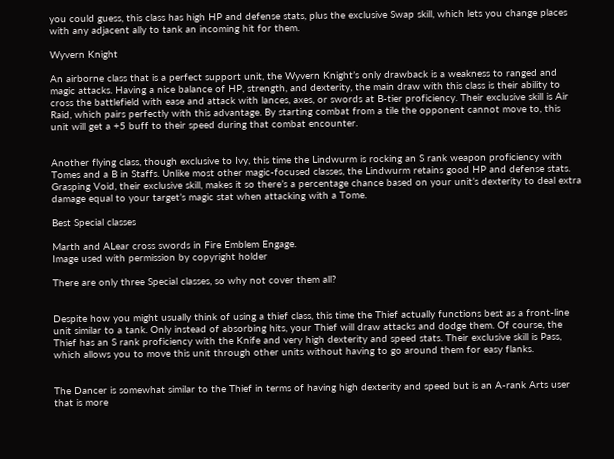you could guess, this class has high HP and defense stats, plus the exclusive Swap skill, which lets you change places with any adjacent ally to tank an incoming hit for them.

Wyvern Knight

An airborne class that is a perfect support unit, the Wyvern Knight’s only drawback is a weakness to ranged and magic attacks. Having a nice balance of HP, strength, and dexterity, the main draw with this class is their ability to cross the battlefield with ease and attack with lances, axes, or swords at B-tier proficiency. Their exclusive skill is Air Raid, which pairs perfectly with this advantage. By starting combat from a tile the opponent cannot move to, this unit will get a +5 buff to their speed during that combat encounter.


Another flying class, though exclusive to Ivy, this time the Lindwurm is rocking an S rank weapon proficiency with Tomes and a B in Staffs. Unlike most other magic-focused classes, the Lindwurm retains good HP and defense stats. Grasping Void, their exclusive skill, makes it so there’s a percentage chance based on your unit’s dexterity to deal extra damage equal to your target’s magic stat when attacking with a Tome.

Best Special classes

Marth and ALear cross swords in Fire Emblem Engage.
Image used with permission by copyright holder

There are only three Special classes, so why not cover them all?


Despite how you might usually think of using a thief class, this time the Thief actually functions best as a front-line unit similar to a tank. Only instead of absorbing hits, your Thief will draw attacks and dodge them. Of course, the Thief has an S rank proficiency with the Knife and very high dexterity and speed stats. Their exclusive skill is Pass, which allows you to move this unit through other units without having to go around them for easy flanks.


The Dancer is somewhat similar to the Thief in terms of having high dexterity and speed but is an A-rank Arts user that is more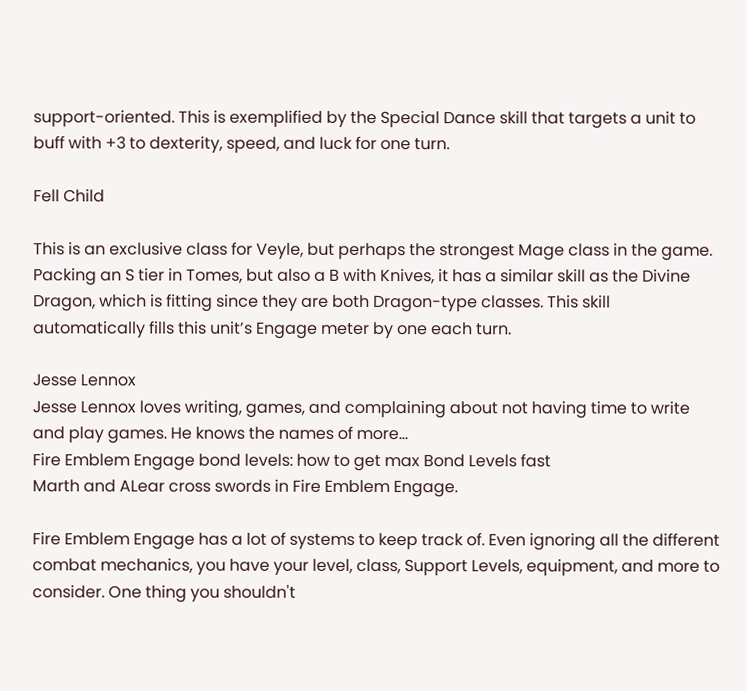support-oriented. This is exemplified by the Special Dance skill that targets a unit to buff with +3 to dexterity, speed, and luck for one turn.

Fell Child

This is an exclusive class for Veyle, but perhaps the strongest Mage class in the game. Packing an S tier in Tomes, but also a B with Knives, it has a similar skill as the Divine Dragon, which is fitting since they are both Dragon-type classes. This skill automatically fills this unit’s Engage meter by one each turn.

Jesse Lennox
Jesse Lennox loves writing, games, and complaining about not having time to write and play games. He knows the names of more…
Fire Emblem Engage bond levels: how to get max Bond Levels fast
Marth and ALear cross swords in Fire Emblem Engage.

Fire Emblem Engage has a lot of systems to keep track of. Even ignoring all the different combat mechanics, you have your level, class, Support Levels, equipment, and more to consider. One thing you shouldn't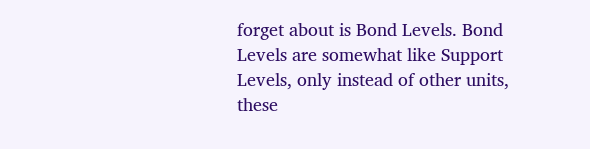forget about is Bond Levels. Bond Levels are somewhat like Support Levels, only instead of other units, these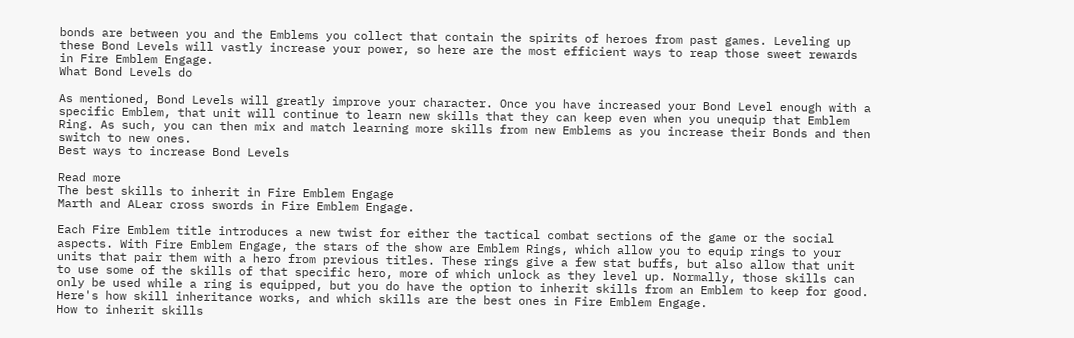bonds are between you and the Emblems you collect that contain the spirits of heroes from past games. Leveling up these Bond Levels will vastly increase your power, so here are the most efficient ways to reap those sweet rewards in Fire Emblem Engage.
What Bond Levels do

As mentioned, Bond Levels will greatly improve your character. Once you have increased your Bond Level enough with a specific Emblem, that unit will continue to learn new skills that they can keep even when you unequip that Emblem Ring. As such, you can then mix and match learning more skills from new Emblems as you increase their Bonds and then switch to new ones.
Best ways to increase Bond Levels

Read more
The best skills to inherit in Fire Emblem Engage
Marth and ALear cross swords in Fire Emblem Engage.

Each Fire Emblem title introduces a new twist for either the tactical combat sections of the game or the social aspects. With Fire Emblem Engage, the stars of the show are Emblem Rings, which allow you to equip rings to your units that pair them with a hero from previous titles. These rings give a few stat buffs, but also allow that unit to use some of the skills of that specific hero, more of which unlock as they level up. Normally, those skills can only be used while a ring is equipped, but you do have the option to inherit skills from an Emblem to keep for good. Here's how skill inheritance works, and which skills are the best ones in Fire Emblem Engage.
How to inherit skills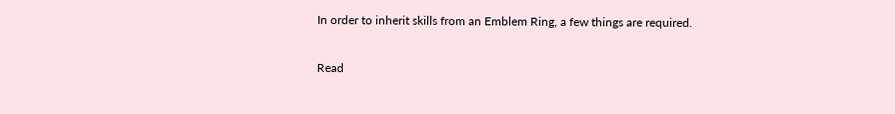In order to inherit skills from an Emblem Ring, a few things are required.

Read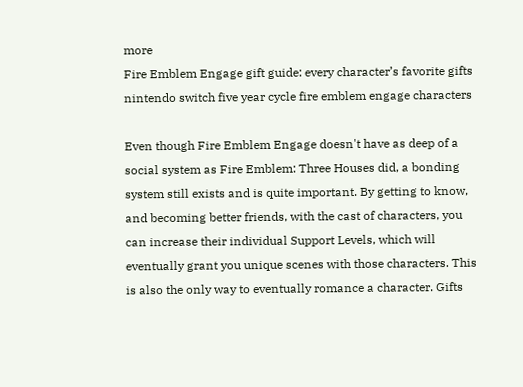more
Fire Emblem Engage gift guide: every character’s favorite gifts
nintendo switch five year cycle fire emblem engage characters

Even though Fire Emblem Engage doesn't have as deep of a social system as Fire Emblem: Three Houses did, a bonding system still exists and is quite important. By getting to know, and becoming better friends, with the cast of characters, you can increase their individual Support Levels, which will eventually grant you unique scenes with those characters. This is also the only way to eventually romance a character. Gifts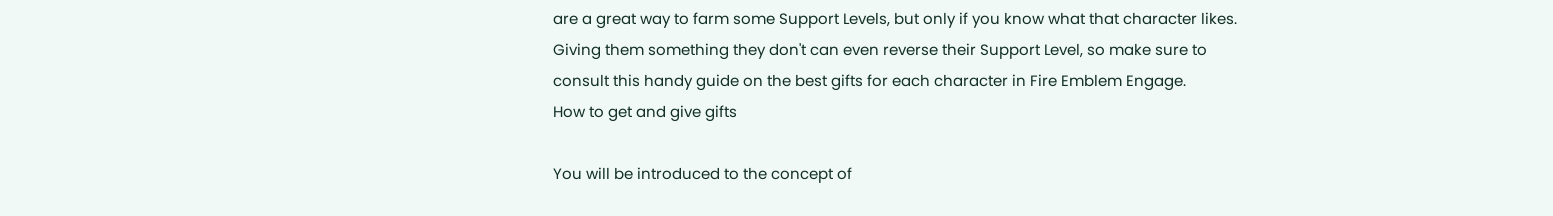are a great way to farm some Support Levels, but only if you know what that character likes. Giving them something they don't can even reverse their Support Level, so make sure to consult this handy guide on the best gifts for each character in Fire Emblem Engage.
How to get and give gifts

You will be introduced to the concept of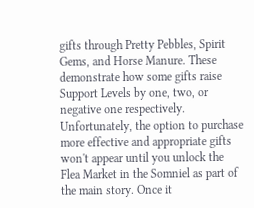gifts through Pretty Pebbles, Spirit Gems, and Horse Manure. These demonstrate how some gifts raise Support Levels by one, two, or negative one respectively. Unfortunately, the option to purchase more effective and appropriate gifts won't appear until you unlock the Flea Market in the Somniel as part of the main story. Once it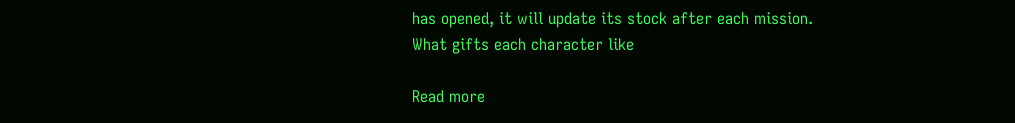has opened, it will update its stock after each mission.
What gifts each character like

Read more